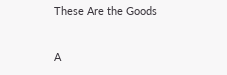These Are the Goods


A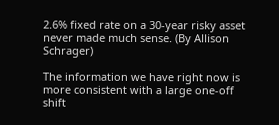2.6% fixed rate on a 30-year risky asset never made much sense. (By Allison Schrager)

The information we have right now is more consistent with a large one-off shift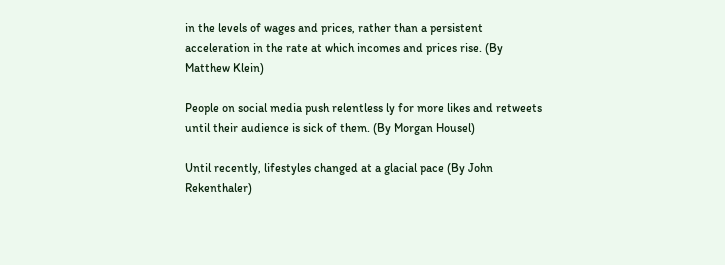in the levels of wages and prices, rather than a persistent acceleration in the rate at which incomes and prices rise. (By Matthew Klein)

People on social media push relentless ly for more likes and retweets until their audience is sick of them. (By Morgan Housel)

Until recently, lifestyles changed at a glacial pace (By John Rekenthaler)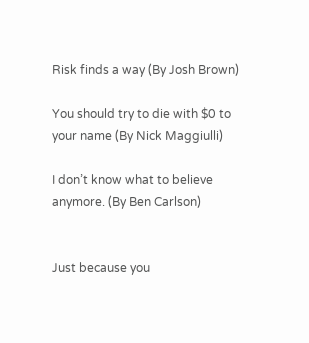Risk finds a way (By Josh Brown)

You should try to die with $0 to your name (By Nick Maggiulli)

I don’t know what to believe anymore. (By Ben Carlson)


Just because you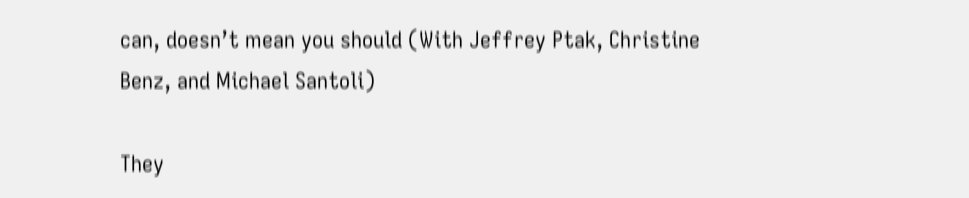can, doesn’t mean you should (With Jeffrey Ptak, Christine Benz, and Michael Santoli)

They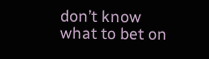don’t know what to bet on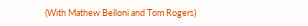(With Mathew Belloni and Tom Rogers)